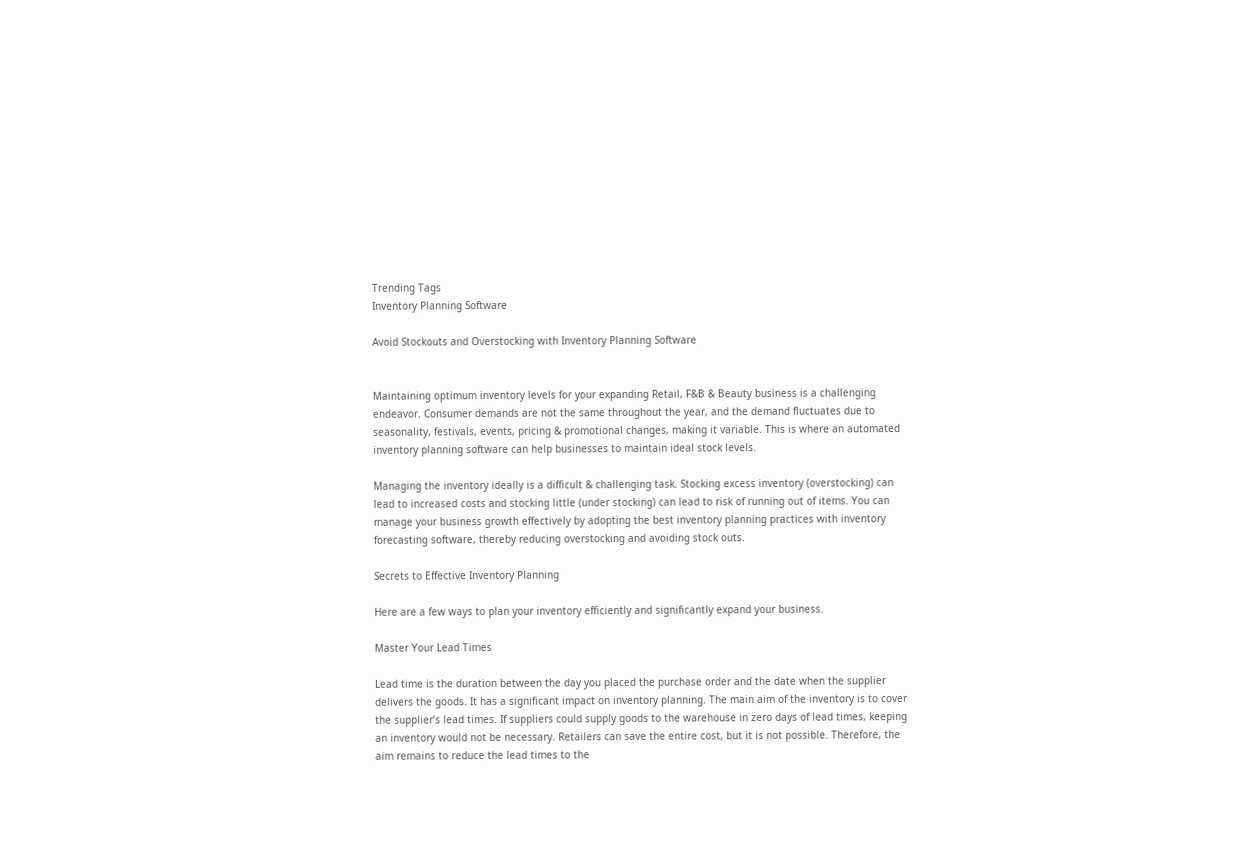Trending Tags
Inventory Planning Software

Avoid Stockouts and Overstocking with Inventory Planning Software


Maintaining optimum inventory levels for your expanding Retail, F&B & Beauty business is a challenging endeavor. Consumer demands are not the same throughout the year, and the demand fluctuates due to seasonality, festivals, events, pricing & promotional changes, making it variable. This is where an automated inventory planning software can help businesses to maintain ideal stock levels.

Managing the inventory ideally is a difficult & challenging task. Stocking excess inventory (overstocking) can lead to increased costs and stocking little (under stocking) can lead to risk of running out of items. You can manage your business growth effectively by adopting the best inventory planning practices with inventory forecasting software, thereby reducing overstocking and avoiding stock outs.

Secrets to Effective Inventory Planning

Here are a few ways to plan your inventory efficiently and significantly expand your business.

Master Your Lead Times

Lead time is the duration between the day you placed the purchase order and the date when the supplier delivers the goods. It has a significant impact on inventory planning. The main aim of the inventory is to cover the supplier’s lead times. If suppliers could supply goods to the warehouse in zero days of lead times, keeping an inventory would not be necessary. Retailers can save the entire cost, but it is not possible. Therefore, the aim remains to reduce the lead times to the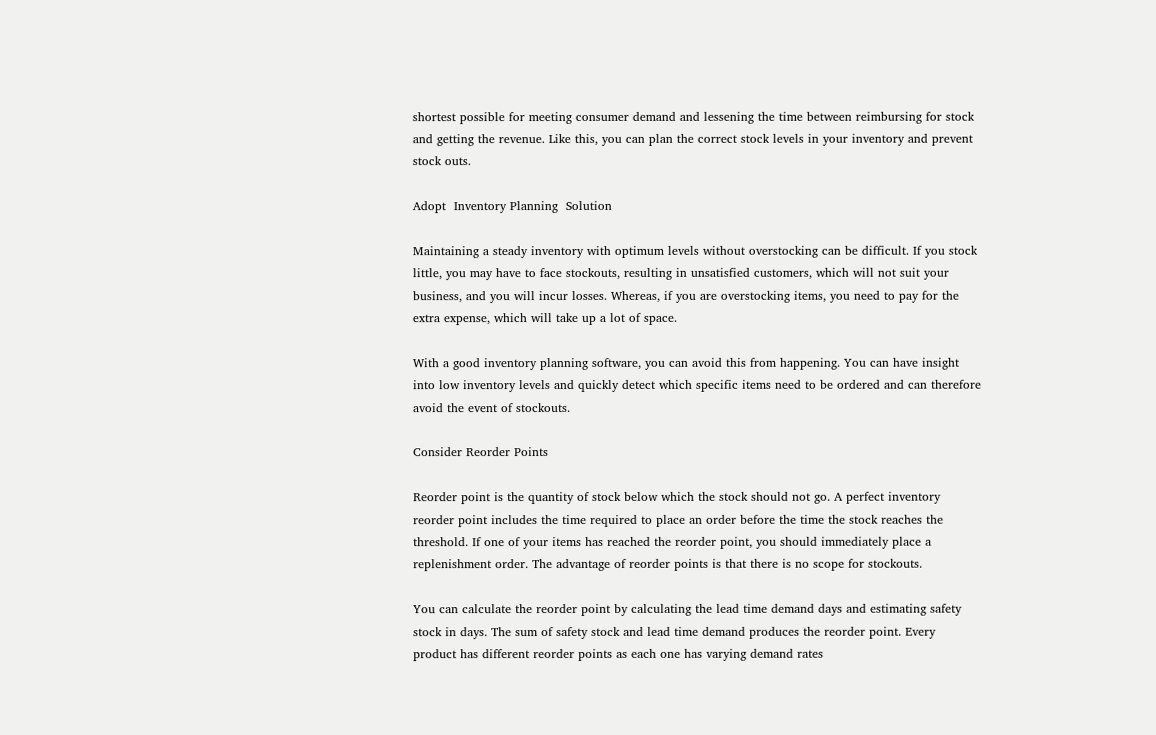shortest possible for meeting consumer demand and lessening the time between reimbursing for stock and getting the revenue. Like this, you can plan the correct stock levels in your inventory and prevent stock outs.

Adopt  Inventory Planning  Solution

Maintaining a steady inventory with optimum levels without overstocking can be difficult. If you stock little, you may have to face stockouts, resulting in unsatisfied customers, which will not suit your business, and you will incur losses. Whereas, if you are overstocking items, you need to pay for the extra expense, which will take up a lot of space.

With a good inventory planning software, you can avoid this from happening. You can have insight into low inventory levels and quickly detect which specific items need to be ordered and can therefore avoid the event of stockouts.

Consider Reorder Points

Reorder point is the quantity of stock below which the stock should not go. A perfect inventory reorder point includes the time required to place an order before the time the stock reaches the threshold. If one of your items has reached the reorder point, you should immediately place a replenishment order. The advantage of reorder points is that there is no scope for stockouts.

You can calculate the reorder point by calculating the lead time demand days and estimating safety stock in days. The sum of safety stock and lead time demand produces the reorder point. Every product has different reorder points as each one has varying demand rates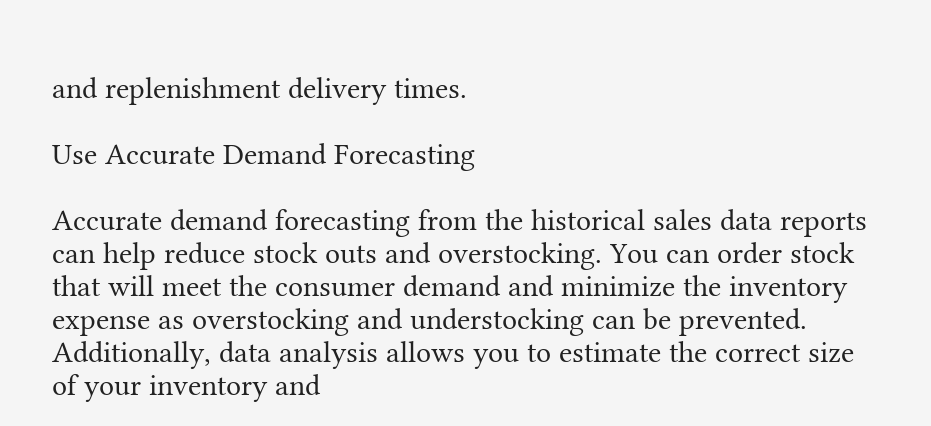and replenishment delivery times.

Use Accurate Demand Forecasting

Accurate demand forecasting from the historical sales data reports can help reduce stock outs and overstocking. You can order stock that will meet the consumer demand and minimize the inventory expense as overstocking and understocking can be prevented. Additionally, data analysis allows you to estimate the correct size of your inventory and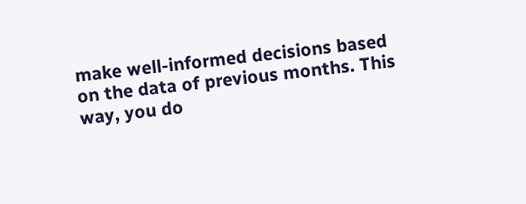make well-informed decisions based on the data of previous months. This way, you do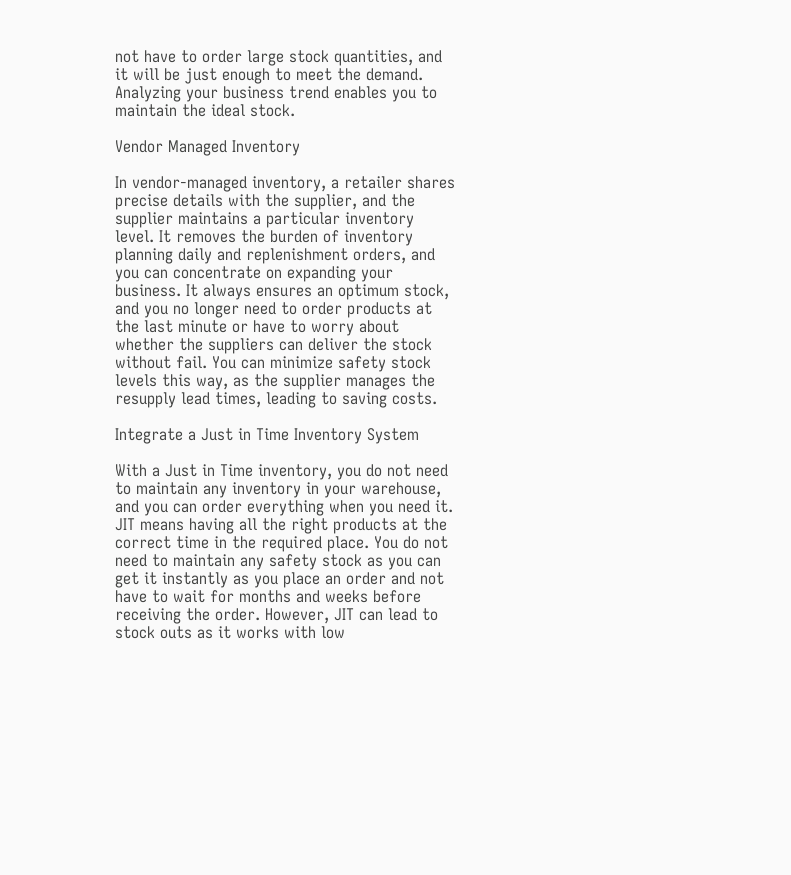not have to order large stock quantities, and it will be just enough to meet the demand. Analyzing your business trend enables you to maintain the ideal stock.

Vendor Managed Inventory

In vendor-managed inventory, a retailer shares precise details with the supplier, and the supplier maintains a particular inventory level. It removes the burden of inventory planning daily and replenishment orders, and you can concentrate on expanding your business. It always ensures an optimum stock, and you no longer need to order products at the last minute or have to worry about whether the suppliers can deliver the stock without fail. You can minimize safety stock levels this way, as the supplier manages the resupply lead times, leading to saving costs.

Integrate a Just in Time Inventory System

With a Just in Time inventory, you do not need to maintain any inventory in your warehouse, and you can order everything when you need it. JIT means having all the right products at the correct time in the required place. You do not need to maintain any safety stock as you can get it instantly as you place an order and not have to wait for months and weeks before receiving the order. However, JIT can lead to stock outs as it works with low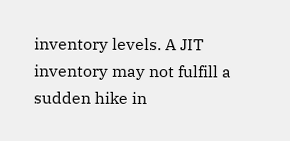inventory levels. A JIT inventory may not fulfill a sudden hike in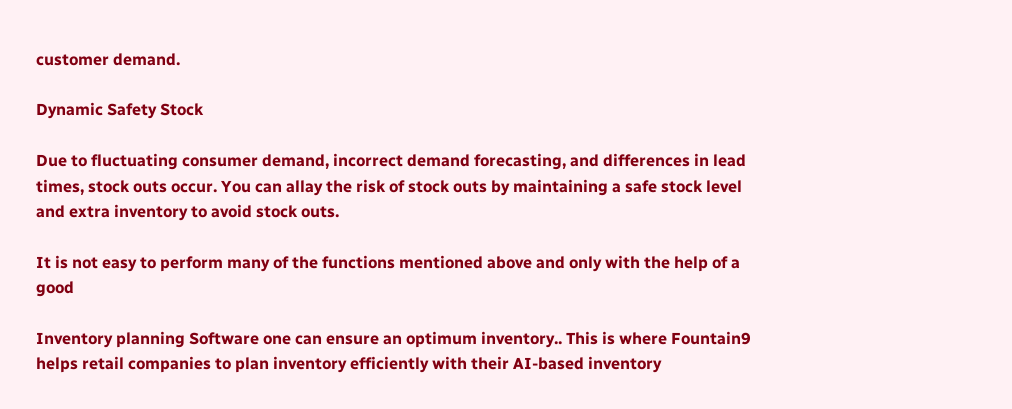customer demand.

Dynamic Safety Stock

Due to fluctuating consumer demand, incorrect demand forecasting, and differences in lead times, stock outs occur. You can allay the risk of stock outs by maintaining a safe stock level and extra inventory to avoid stock outs.

It is not easy to perform many of the functions mentioned above and only with the help of a good

Inventory planning Software one can ensure an optimum inventory.. This is where Fountain9 helps retail companies to plan inventory efficiently with their AI-based inventory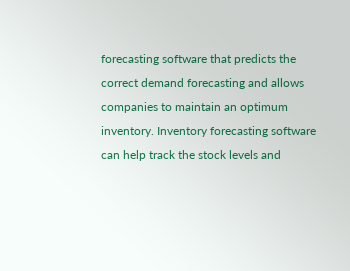forecasting software that predicts the correct demand forecasting and allows companies to maintain an optimum inventory. Inventory forecasting software can help track the stock levels and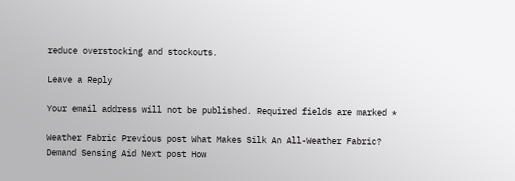reduce overstocking and stockouts.

Leave a Reply

Your email address will not be published. Required fields are marked *

Weather Fabric Previous post What Makes Silk An All-Weather Fabric?
Demand Sensing Aid Next post How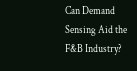Can Demand Sensing Aid the F&B Industry?